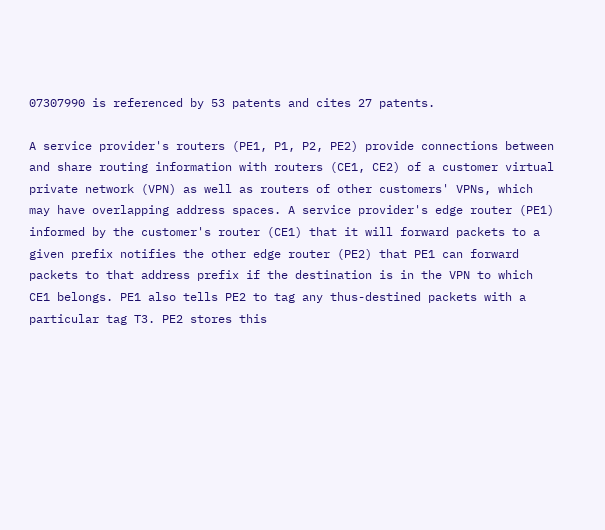07307990 is referenced by 53 patents and cites 27 patents.

A service provider's routers (PE1, P1, P2, PE2) provide connections between and share routing information with routers (CE1, CE2) of a customer virtual private network (VPN) as well as routers of other customers' VPNs, which may have overlapping address spaces. A service provider's edge router (PE1) informed by the customer's router (CE1) that it will forward packets to a given prefix notifies the other edge router (PE2) that PE1 can forward packets to that address prefix if the destination is in the VPN to which CE1 belongs. PE1 also tells PE2 to tag any thus-destined packets with a particular tag T3. PE2 stores this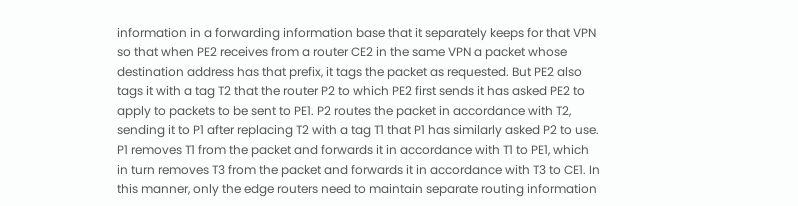information in a forwarding information base that it separately keeps for that VPN so that when PE2 receives from a router CE2 in the same VPN a packet whose destination address has that prefix, it tags the packet as requested. But PE2 also tags it with a tag T2 that the router P2 to which PE2 first sends it has asked PE2 to apply to packets to be sent to PE1. P2 routes the packet in accordance with T2, sending it to P1 after replacing T2 with a tag T1 that P1 has similarly asked P2 to use. P1 removes T1 from the packet and forwards it in accordance with T1 to PE1, which in turn removes T3 from the packet and forwards it in accordance with T3 to CE1. In this manner, only the edge routers need to maintain separate routing information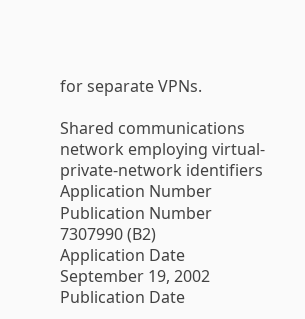for separate VPNs.

Shared communications network employing virtual-private-network identifiers
Application Number
Publication Number
7307990 (B2)
Application Date
September 19, 2002
Publication Date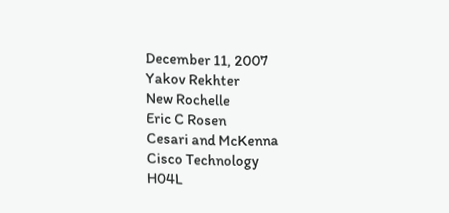December 11, 2007
Yakov Rekhter
New Rochelle
Eric C Rosen
Cesari and McKenna
Cisco Technology
H04L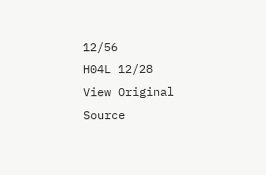12/56
H04L 12/28
View Original Source